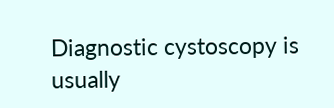Diagnostic cystoscopy is usually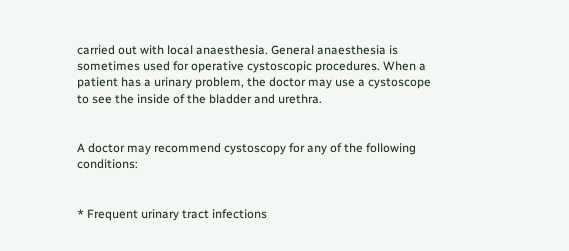carried out with local anaesthesia. General anaesthesia is sometimes used for operative cystoscopic procedures. When a patient has a urinary problem, the doctor may use a cystoscope to see the inside of the bladder and urethra.


A doctor may recommend cystoscopy for any of the following conditions:


* Frequent urinary tract infections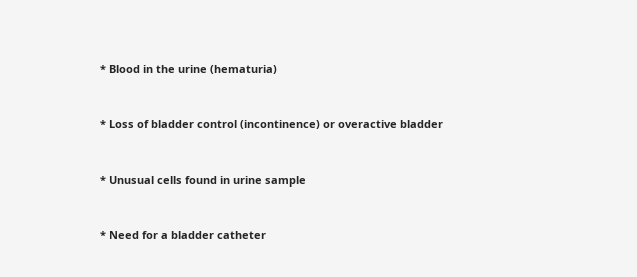* Blood in the urine (hematuria)


* Loss of bladder control (incontinence) or overactive bladder


* Unusual cells found in urine sample


* Need for a bladder catheter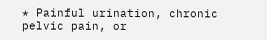* Painful urination, chronic pelvic pain, or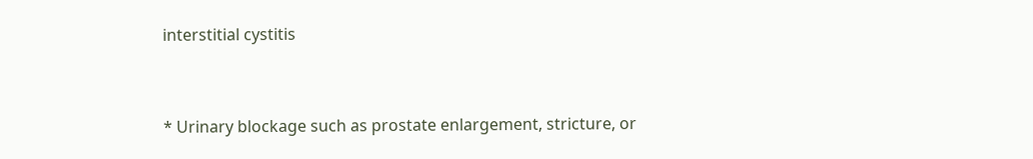interstitial cystitis


* Urinary blockage such as prostate enlargement, stricture, or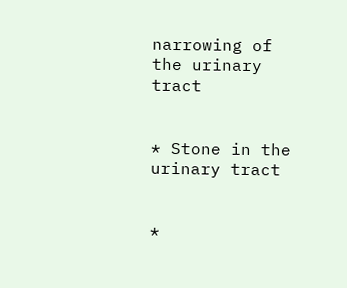narrowing of the urinary tract


* Stone in the urinary tract


*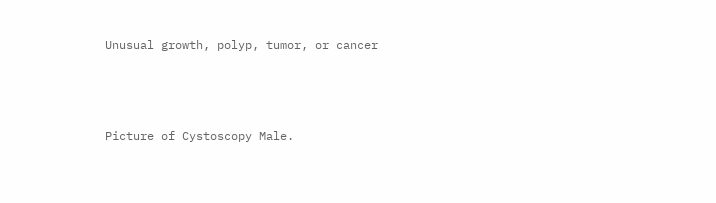Unusual growth, polyp, tumor, or cancer



Picture of Cystoscopy Male.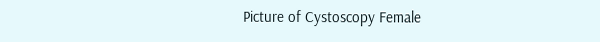Picture of Cystoscopy Female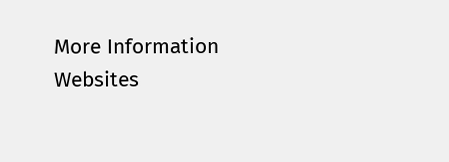More Information Websites